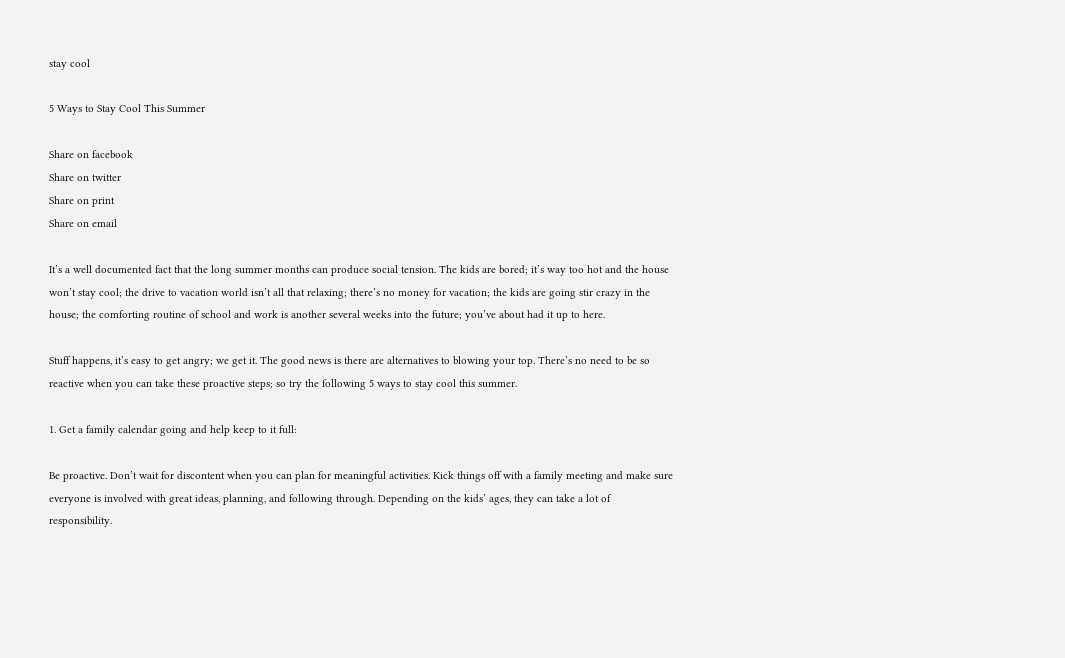stay cool

5 Ways to Stay Cool This Summer

Share on facebook
Share on twitter
Share on print
Share on email

It’s a well documented fact that the long summer months can produce social tension. The kids are bored; it’s way too hot and the house won’t stay cool; the drive to vacation world isn’t all that relaxing; there’s no money for vacation; the kids are going stir crazy in the house; the comforting routine of school and work is another several weeks into the future; you’ve about had it up to here.

Stuff happens, it’s easy to get angry; we get it. The good news is there are alternatives to blowing your top. There’s no need to be so reactive when you can take these proactive steps; so try the following 5 ways to stay cool this summer.

1. Get a family calendar going and help keep to it full:

Be proactive. Don’t wait for discontent when you can plan for meaningful activities. Kick things off with a family meeting and make sure everyone is involved with great ideas, planning, and following through. Depending on the kids’ ages, they can take a lot of responsibility.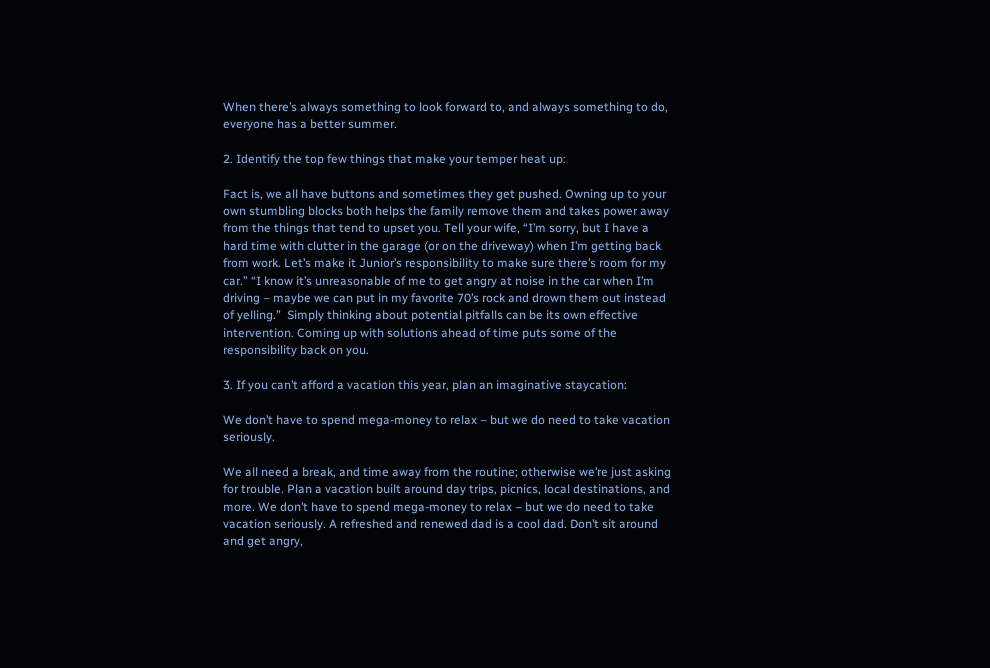When there’s always something to look forward to, and always something to do, everyone has a better summer.

2. Identify the top few things that make your temper heat up:

Fact is, we all have buttons and sometimes they get pushed. Owning up to your own stumbling blocks both helps the family remove them and takes power away from the things that tend to upset you. Tell your wife, “I’m sorry, but I have a hard time with clutter in the garage (or on the driveway) when I’m getting back from work. Let’s make it Junior’s responsibility to make sure there’s room for my car.” “I know it’s unreasonable of me to get angry at noise in the car when I’m driving – maybe we can put in my favorite 70’s rock and drown them out instead of yelling.”  Simply thinking about potential pitfalls can be its own effective intervention. Coming up with solutions ahead of time puts some of the responsibility back on you.

3. If you can’t afford a vacation this year, plan an imaginative staycation:

We don’t have to spend mega-money to relax – but we do need to take vacation seriously.

We all need a break, and time away from the routine; otherwise we’re just asking for trouble. Plan a vacation built around day trips, picnics, local destinations, and more. We don’t have to spend mega-money to relax – but we do need to take vacation seriously. A refreshed and renewed dad is a cool dad. Don’t sit around and get angry,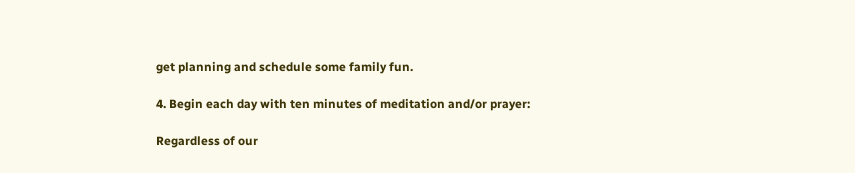get planning and schedule some family fun.

4. Begin each day with ten minutes of meditation and/or prayer:

Regardless of our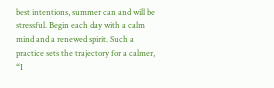best intentions, summer can and will be stressful. Begin each day with a calm mind and a renewed spirit. Such a practice sets the trajectory for a calmer, “I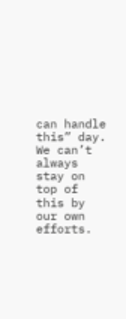can handle this” day. We can’t always stay on top of this by our own efforts.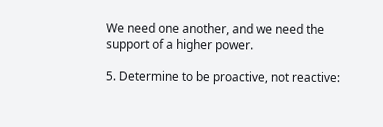We need one another, and we need the support of a higher power.

5. Determine to be proactive, not reactive: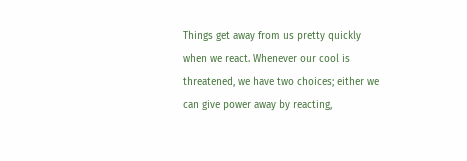Things get away from us pretty quickly when we react. Whenever our cool is threatened, we have two choices; either we can give power away by reacting,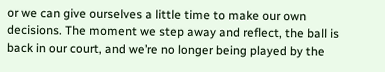or we can give ourselves a little time to make our own decisions. The moment we step away and reflect, the ball is back in our court, and we’re no longer being played by the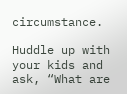circumstance.

Huddle up with your kids and ask, “What are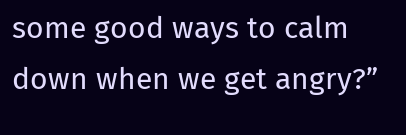some good ways to calm down when we get angry?”